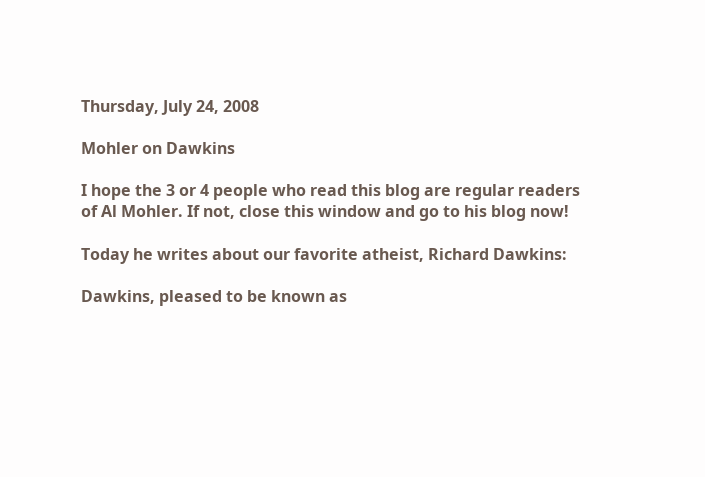Thursday, July 24, 2008

Mohler on Dawkins

I hope the 3 or 4 people who read this blog are regular readers of Al Mohler. If not, close this window and go to his blog now!

Today he writes about our favorite atheist, Richard Dawkins:

Dawkins, pleased to be known as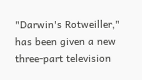"Darwin's Rotweiller," has been given a new three-part television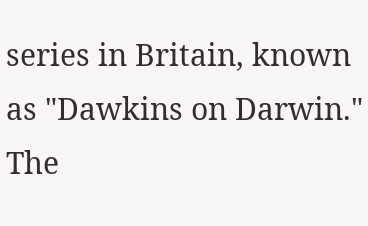series in Britain, known as "Dawkins on Darwin." The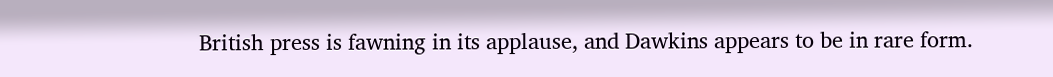British press is fawning in its applause, and Dawkins appears to be in rare form.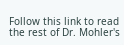Follow this link to read the rest of Dr. Mohler's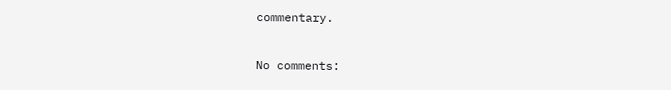commentary.

No comments: